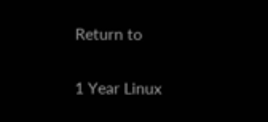Return to

1 Year Linux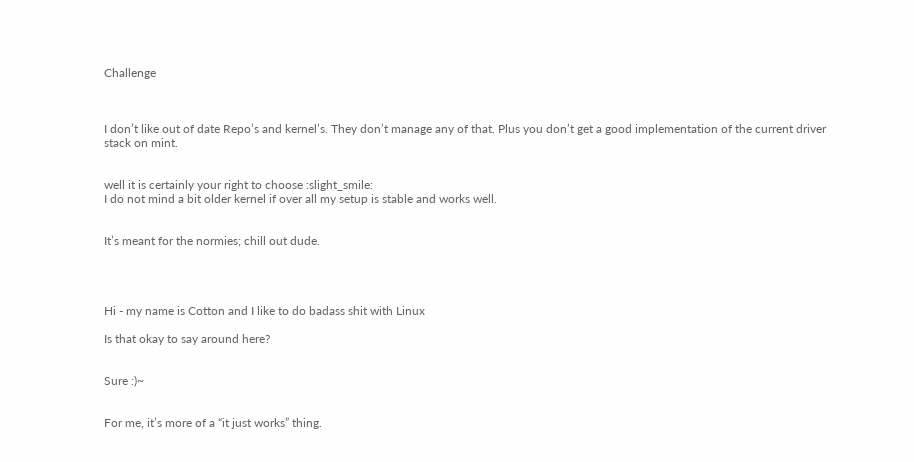Challenge



I don’t like out of date Repo’s and kernel’s. They don’t manage any of that. Plus you don’t get a good implementation of the current driver stack on mint.


well it is certainly your right to choose :slight_smile:
I do not mind a bit older kernel if over all my setup is stable and works well.


It’s meant for the normies; chill out dude.




Hi - my name is Cotton and I like to do badass shit with Linux

Is that okay to say around here?


Sure :)~


For me, it’s more of a “it just works” thing.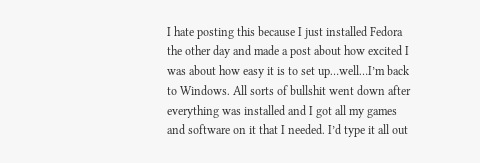I hate posting this because I just installed Fedora the other day and made a post about how excited I was about how easy it is to set up…well…I’m back to Windows. All sorts of bullshit went down after everything was installed and I got all my games and software on it that I needed. I’d type it all out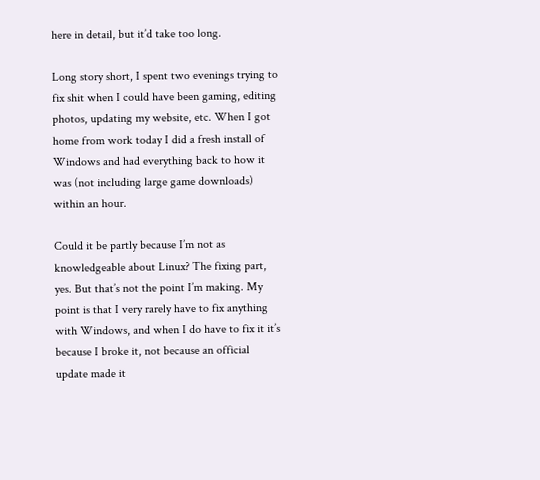here in detail, but it’d take too long.

Long story short, I spent two evenings trying to fix shit when I could have been gaming, editing photos, updating my website, etc. When I got home from work today I did a fresh install of Windows and had everything back to how it was (not including large game downloads) within an hour.

Could it be partly because I’m not as knowledgeable about Linux? The fixing part, yes. But that’s not the point I’m making. My point is that I very rarely have to fix anything with Windows, and when I do have to fix it it’s because I broke it, not because an official update made it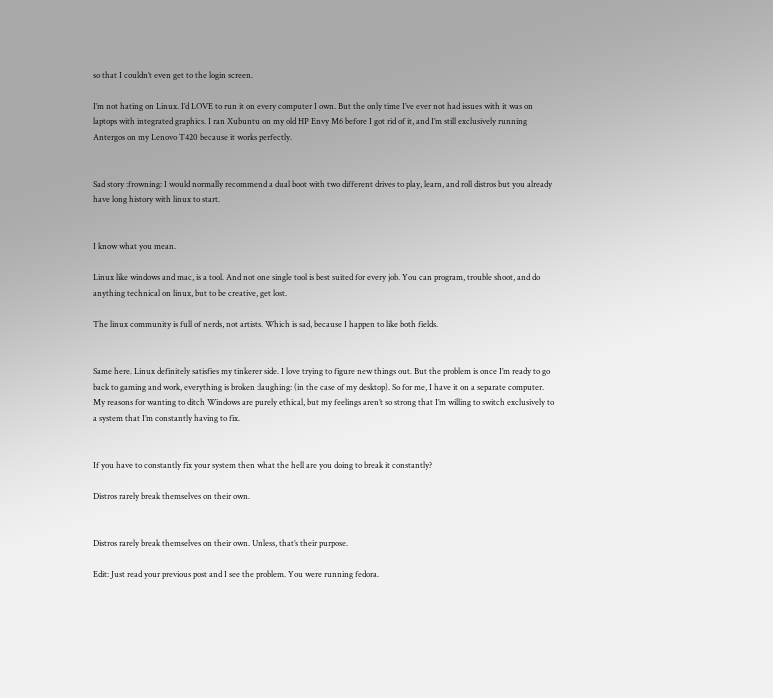so that I couldn’t even get to the login screen.

I’m not hating on Linux. I’d LOVE to run it on every computer I own. But the only time I’ve ever not had issues with it was on laptops with integrated graphics. I ran Xubuntu on my old HP Envy M6 before I got rid of it, and I’m still exclusively running Antergos on my Lenovo T420 because it works perfectly.


Sad story :frowning: I would normally recommend a dual boot with two different drives to play, learn, and roll distros but you already have long history with linux to start.


I know what you mean.

Linux like windows and mac, is a tool. And not one single tool is best suited for every job. You can program, trouble shoot, and do anything technical on linux, but to be creative, get lost.

The linux community is full of nerds, not artists. Which is sad, because I happen to like both fields.


Same here. Linux definitely satisfies my tinkerer side. I love trying to figure new things out. But the problem is once I’m ready to go back to gaming and work, everything is broken :laughing: (in the case of my desktop). So for me, I have it on a separate computer. My reasons for wanting to ditch Windows are purely ethical, but my feelings aren’t so strong that I’m willing to switch exclusively to a system that I’m constantly having to fix.


If you have to constantly fix your system then what the hell are you doing to break it constantly?

Distros rarely break themselves on their own.


Distros rarely break themselves on their own. Unless, that’s their purpose.

Edit: Just read your previous post and I see the problem. You were running fedora.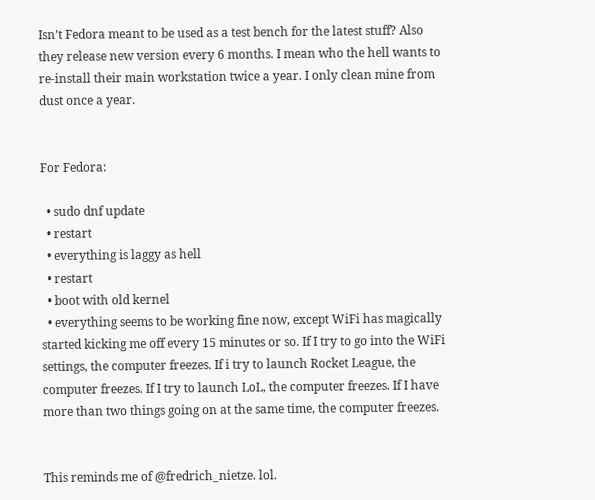Isn’t Fedora meant to be used as a test bench for the latest stuff? Also they release new version every 6 months. I mean who the hell wants to re-install their main workstation twice a year. I only clean mine from dust once a year.


For Fedora:

  • sudo dnf update
  • restart
  • everything is laggy as hell
  • restart
  • boot with old kernel
  • everything seems to be working fine now, except WiFi has magically started kicking me off every 15 minutes or so. If I try to go into the WiFi settings, the computer freezes. If i try to launch Rocket League, the computer freezes. If I try to launch LoL, the computer freezes. If I have more than two things going on at the same time, the computer freezes.


This reminds me of @fredrich_nietze. lol.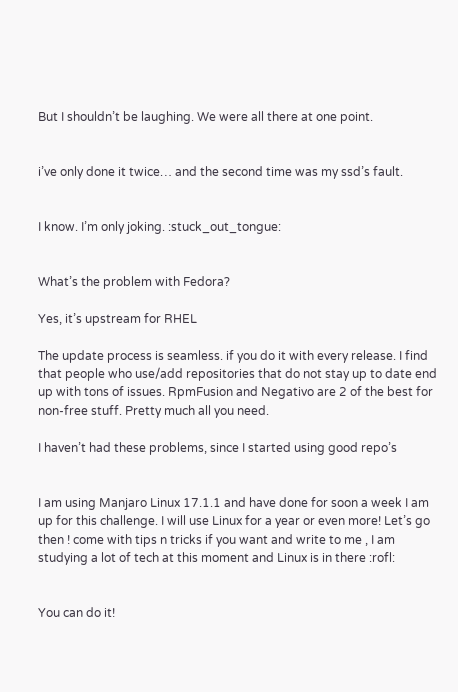But I shouldn’t be laughing. We were all there at one point.


i’ve only done it twice… and the second time was my ssd’s fault.


I know. I’m only joking. :stuck_out_tongue:


What’s the problem with Fedora?

Yes, it’s upstream for RHEL

The update process is seamless. if you do it with every release. I find that people who use/add repositories that do not stay up to date end up with tons of issues. RpmFusion and Negativo are 2 of the best for non-free stuff. Pretty much all you need.

I haven’t had these problems, since I started using good repo’s


I am using Manjaro Linux 17.1.1 and have done for soon a week I am up for this challenge. I will use Linux for a year or even more! Let’s go then ! come with tips n tricks if you want and write to me , I am studying a lot of tech at this moment and Linux is in there :rofl:


You can do it!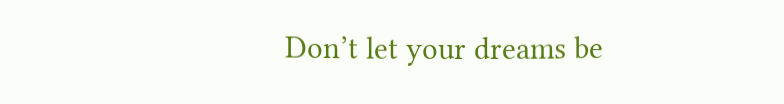Don’t let your dreams be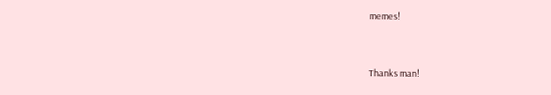memes!


Thanks man!